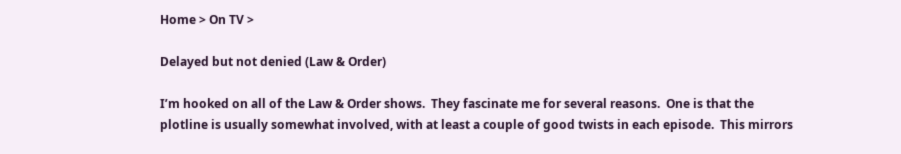Home > On TV >

Delayed but not denied (Law & Order)

I’m hooked on all of the Law & Order shows.  They fascinate me for several reasons.  One is that the plotline is usually somewhat involved, with at least a couple of good twists in each episode.  This mirrors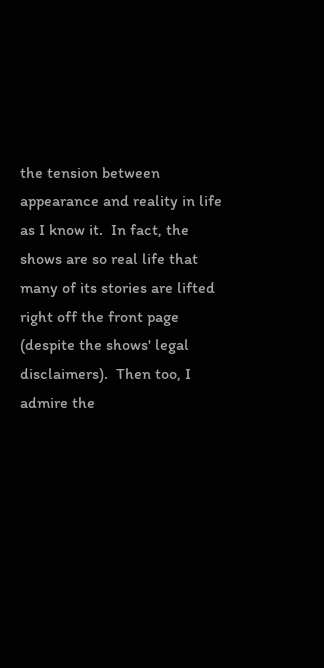the tension between appearance and reality in life as I know it.  In fact, the shows are so real life that many of its stories are lifted right off the front page (despite the shows' legal disclaimers).  Then too, I admire the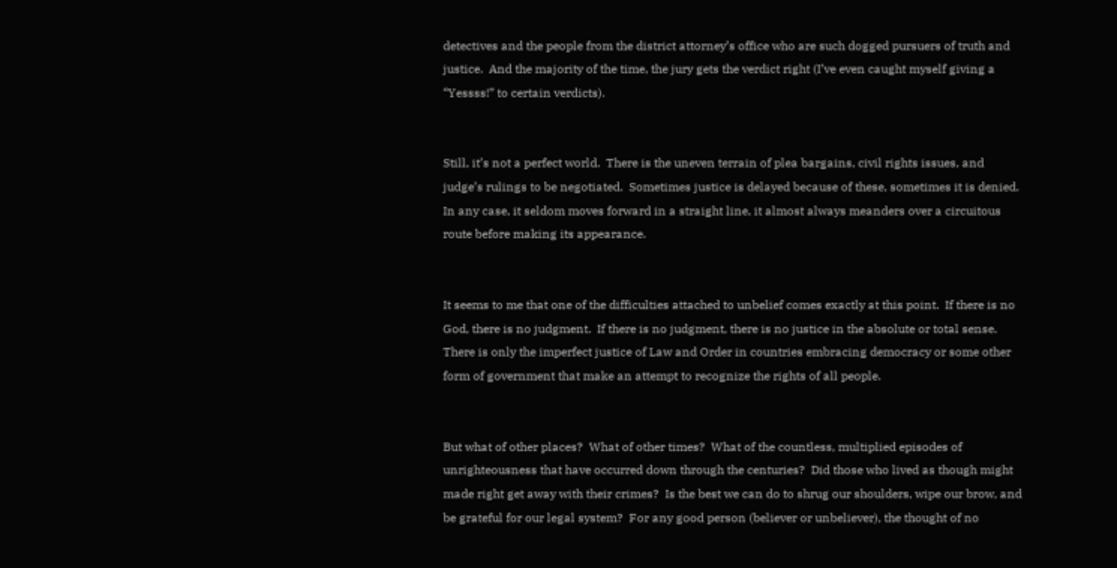detectives and the people from the district attorney’s office who are such dogged pursuers of truth and justice.  And the majority of the time, the jury gets the verdict right (I’ve even caught myself giving a “Yessss!” to certain verdicts).


Still, it’s not a perfect world.  There is the uneven terrain of plea bargains, civil rights issues, and judge’s rulings to be negotiated.  Sometimes justice is delayed because of these, sometimes it is denied.  In any case, it seldom moves forward in a straight line, it almost always meanders over a circuitous route before making its appearance.


It seems to me that one of the difficulties attached to unbelief comes exactly at this point.  If there is no God, there is no judgment.  If there is no judgment, there is no justice in the absolute or total sense.  There is only the imperfect justice of Law and Order in countries embracing democracy or some other form of government that make an attempt to recognize the rights of all people.


But what of other places?  What of other times?  What of the countless, multiplied episodes of unrighteousness that have occurred down through the centuries?  Did those who lived as though might made right get away with their crimes?  Is the best we can do to shrug our shoulders, wipe our brow, and be grateful for our legal system?  For any good person (believer or unbeliever), the thought of no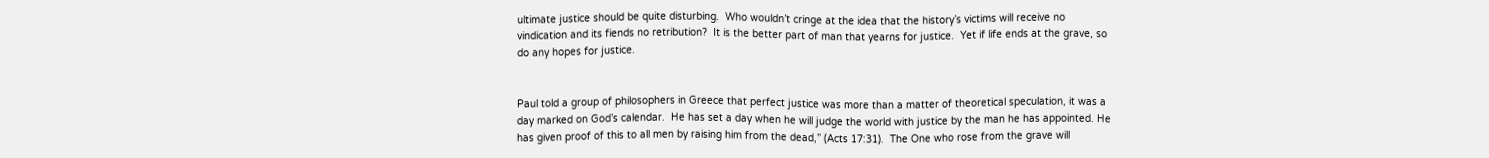ultimate justice should be quite disturbing.  Who wouldn’t cringe at the idea that the history’s victims will receive no vindication and its fiends no retribution?  It is the better part of man that yearns for justice.  Yet if life ends at the grave, so do any hopes for justice.


Paul told a group of philosophers in Greece that perfect justice was more than a matter of theoretical speculation, it was a day marked on God’s calendar.  He has set a day when he will judge the world with justice by the man he has appointed. He has given proof of this to all men by raising him from the dead,” (Acts 17:31).  The One who rose from the grave will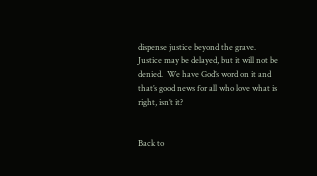dispense justice beyond the grave.  Justice may be delayed, but it will not be denied.  We have God’s word on it and that’s good news for all who love what is right, isn’t it?


Back to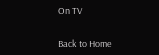On TV


Back to Home